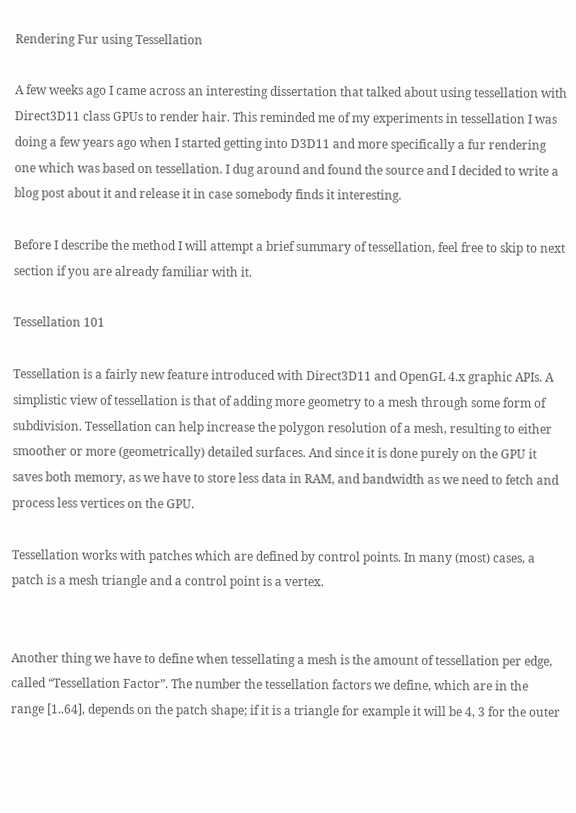Rendering Fur using Tessellation

A few weeks ago I came across an interesting dissertation that talked about using tessellation with Direct3D11 class GPUs to render hair. This reminded me of my experiments in tessellation I was doing a few years ago when I started getting into D3D11 and more specifically a fur rendering one which was based on tessellation. I dug around and found the source and I decided to write a blog post about it and release it in case somebody finds it interesting.

Before I describe the method I will attempt a brief summary of tessellation, feel free to skip to next section if you are already familiar with it.

Tessellation 101

Tessellation is a fairly new feature introduced with Direct3D11 and OpenGL 4.x graphic APIs. A simplistic view of tessellation is that of adding more geometry to a mesh through some form of subdivision. Tessellation can help increase the polygon resolution of a mesh, resulting to either smoother or more (geometrically) detailed surfaces. And since it is done purely on the GPU it saves both memory, as we have to store less data in RAM, and bandwidth as we need to fetch and process less vertices on the GPU.

Tessellation works with patches which are defined by control points. In many (most) cases, a patch is a mesh triangle and a control point is a vertex.


Another thing we have to define when tessellating a mesh is the amount of tessellation per edge, called “Tessellation Factor”. The number the tessellation factors we define, which are in the range [1..64], depends on the patch shape; if it is a triangle for example it will be 4, 3 for the outer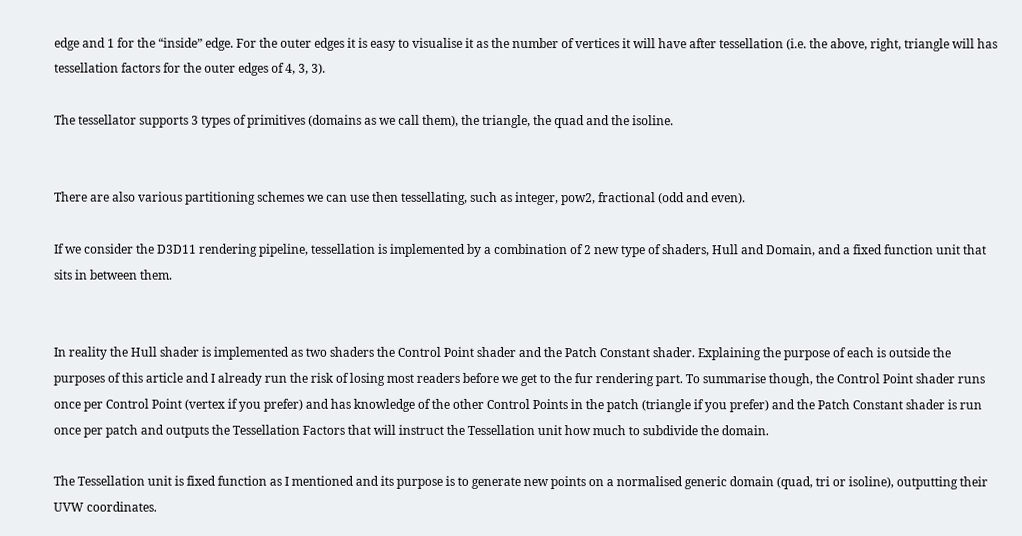edge and 1 for the “inside” edge. For the outer edges it is easy to visualise it as the number of vertices it will have after tessellation (i.e. the above, right, triangle will has tessellation factors for the outer edges of 4, 3, 3).

The tessellator supports 3 types of primitives (domains as we call them), the triangle, the quad and the isoline.


There are also various partitioning schemes we can use then tessellating, such as integer, pow2, fractional (odd and even).

If we consider the D3D11 rendering pipeline, tessellation is implemented by a combination of 2 new type of shaders, Hull and Domain, and a fixed function unit that sits in between them.


In reality the Hull shader is implemented as two shaders the Control Point shader and the Patch Constant shader. Explaining the purpose of each is outside the purposes of this article and I already run the risk of losing most readers before we get to the fur rendering part. To summarise though, the Control Point shader runs once per Control Point (vertex if you prefer) and has knowledge of the other Control Points in the patch (triangle if you prefer) and the Patch Constant shader is run once per patch and outputs the Tessellation Factors that will instruct the Tessellation unit how much to subdivide the domain.

The Tessellation unit is fixed function as I mentioned and its purpose is to generate new points on a normalised generic domain (quad, tri or isoline), outputting their UVW coordinates.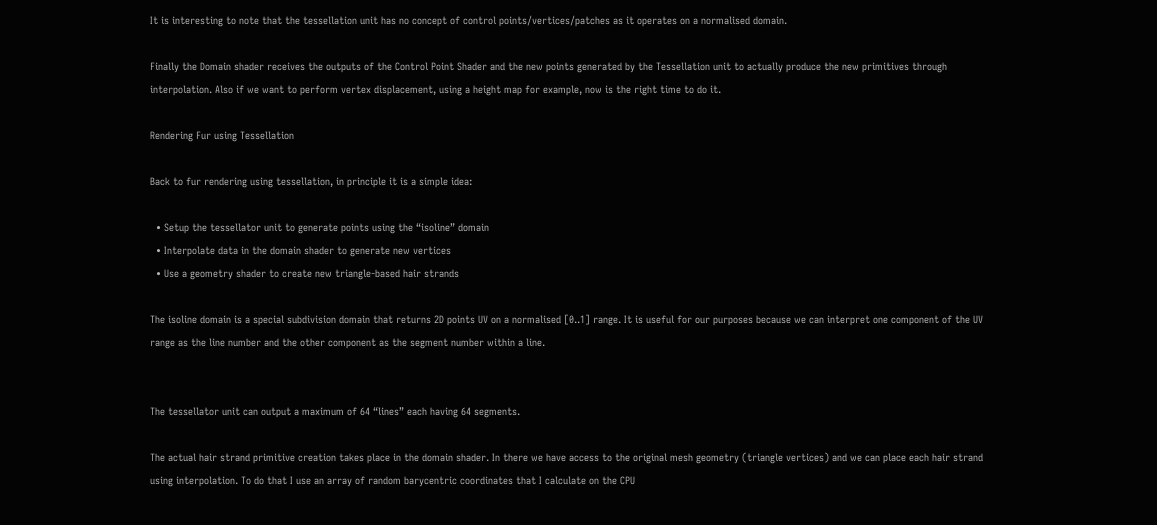It is interesting to note that the tessellation unit has no concept of control points/vertices/patches as it operates on a normalised domain.

Finally the Domain shader receives the outputs of the Control Point Shader and the new points generated by the Tessellation unit to actually produce the new primitives through interpolation. Also if we want to perform vertex displacement, using a height map for example, now is the right time to do it.

Rendering Fur using Tessellation

Back to fur rendering using tessellation, in principle it is a simple idea:

  • Setup the tessellator unit to generate points using the “isoline” domain
  • Interpolate data in the domain shader to generate new vertices
  • Use a geometry shader to create new triangle-based hair strands

The isoline domain is a special subdivision domain that returns 2D points UV on a normalised [0..1] range. It is useful for our purposes because we can interpret one component of the UV range as the line number and the other component as the segment number within a line.


The tessellator unit can output a maximum of 64 “lines” each having 64 segments.

The actual hair strand primitive creation takes place in the domain shader. In there we have access to the original mesh geometry (triangle vertices) and we can place each hair strand using interpolation. To do that I use an array of random barycentric coordinates that I calculate on the CPU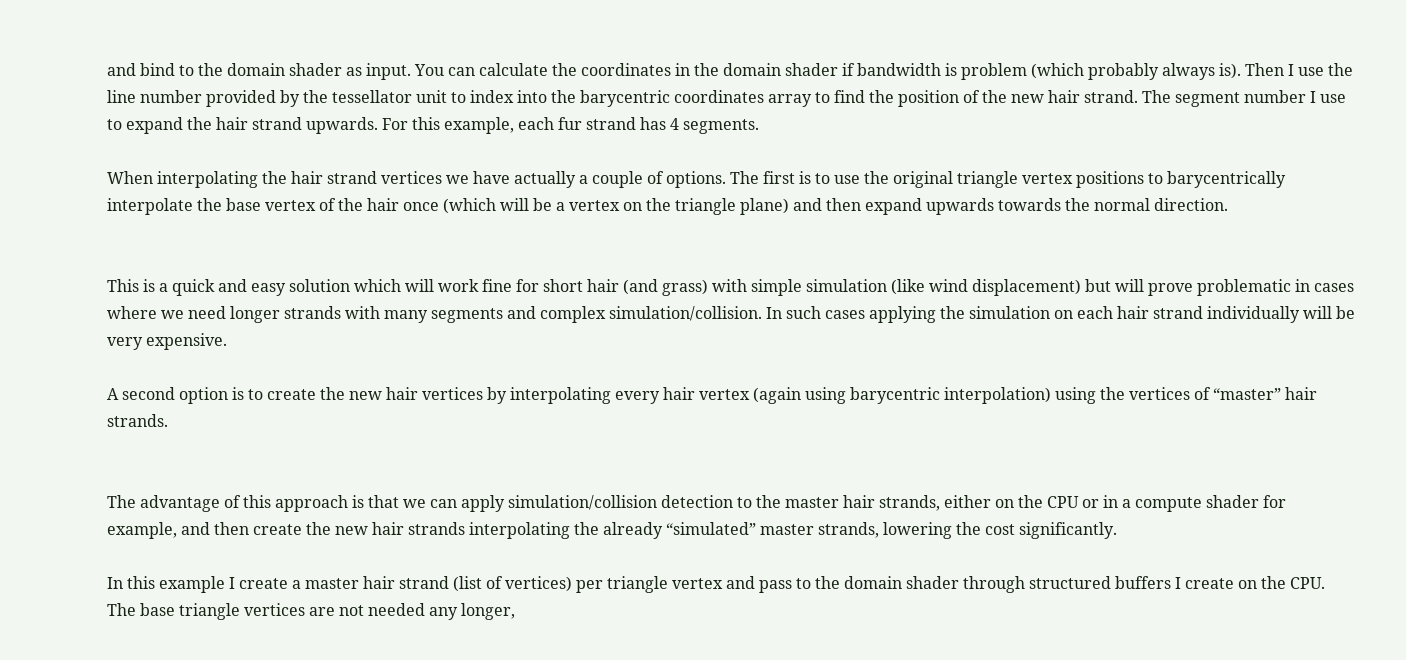and bind to the domain shader as input. You can calculate the coordinates in the domain shader if bandwidth is problem (which probably always is). Then I use the line number provided by the tessellator unit to index into the barycentric coordinates array to find the position of the new hair strand. The segment number I use to expand the hair strand upwards. For this example, each fur strand has 4 segments.

When interpolating the hair strand vertices we have actually a couple of options. The first is to use the original triangle vertex positions to barycentrically interpolate the base vertex of the hair once (which will be a vertex on the triangle plane) and then expand upwards towards the normal direction.


This is a quick and easy solution which will work fine for short hair (and grass) with simple simulation (like wind displacement) but will prove problematic in cases where we need longer strands with many segments and complex simulation/collision. In such cases applying the simulation on each hair strand individually will be very expensive.

A second option is to create the new hair vertices by interpolating every hair vertex (again using barycentric interpolation) using the vertices of “master” hair strands.


The advantage of this approach is that we can apply simulation/collision detection to the master hair strands, either on the CPU or in a compute shader for example, and then create the new hair strands interpolating the already “simulated” master strands, lowering the cost significantly.

In this example I create a master hair strand (list of vertices) per triangle vertex and pass to the domain shader through structured buffers I create on the CPU. The base triangle vertices are not needed any longer,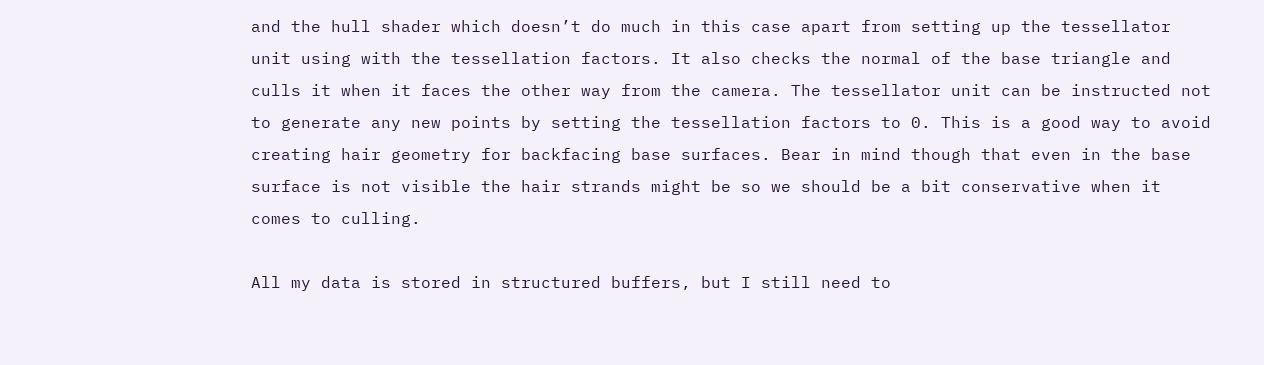and the hull shader which doesn’t do much in this case apart from setting up the tessellator unit using with the tessellation factors. It also checks the normal of the base triangle and culls it when it faces the other way from the camera. The tessellator unit can be instructed not to generate any new points by setting the tessellation factors to 0. This is a good way to avoid creating hair geometry for backfacing base surfaces. Bear in mind though that even in the base surface is not visible the hair strands might be so we should be a bit conservative when it comes to culling.

All my data is stored in structured buffers, but I still need to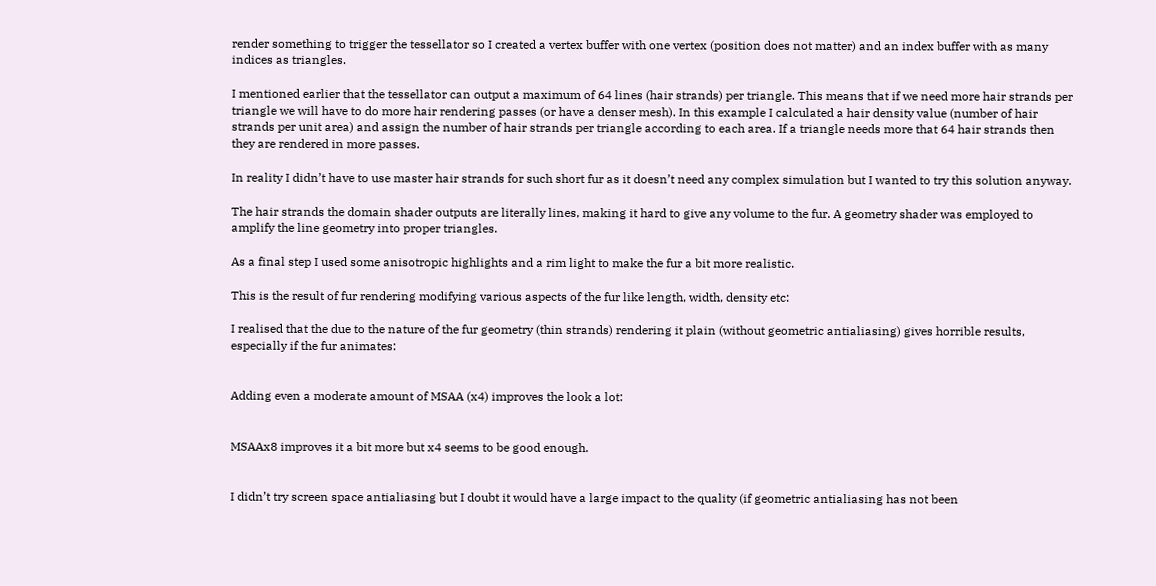render something to trigger the tessellator so I created a vertex buffer with one vertex (position does not matter) and an index buffer with as many indices as triangles.

I mentioned earlier that the tessellator can output a maximum of 64 lines (hair strands) per triangle. This means that if we need more hair strands per triangle we will have to do more hair rendering passes (or have a denser mesh). In this example I calculated a hair density value (number of hair strands per unit area) and assign the number of hair strands per triangle according to each area. If a triangle needs more that 64 hair strands then they are rendered in more passes.

In reality I didn’t have to use master hair strands for such short fur as it doesn’t need any complex simulation but I wanted to try this solution anyway.

The hair strands the domain shader outputs are literally lines, making it hard to give any volume to the fur. A geometry shader was employed to amplify the line geometry into proper triangles.

As a final step I used some anisotropic highlights and a rim light to make the fur a bit more realistic.

This is the result of fur rendering modifying various aspects of the fur like length, width, density etc:

I realised that the due to the nature of the fur geometry (thin strands) rendering it plain (without geometric antialiasing) gives horrible results, especially if the fur animates:


Adding even a moderate amount of MSAA (x4) improves the look a lot:


MSAAx8 improves it a bit more but x4 seems to be good enough.


I didn’t try screen space antialiasing but I doubt it would have a large impact to the quality (if geometric antialiasing has not been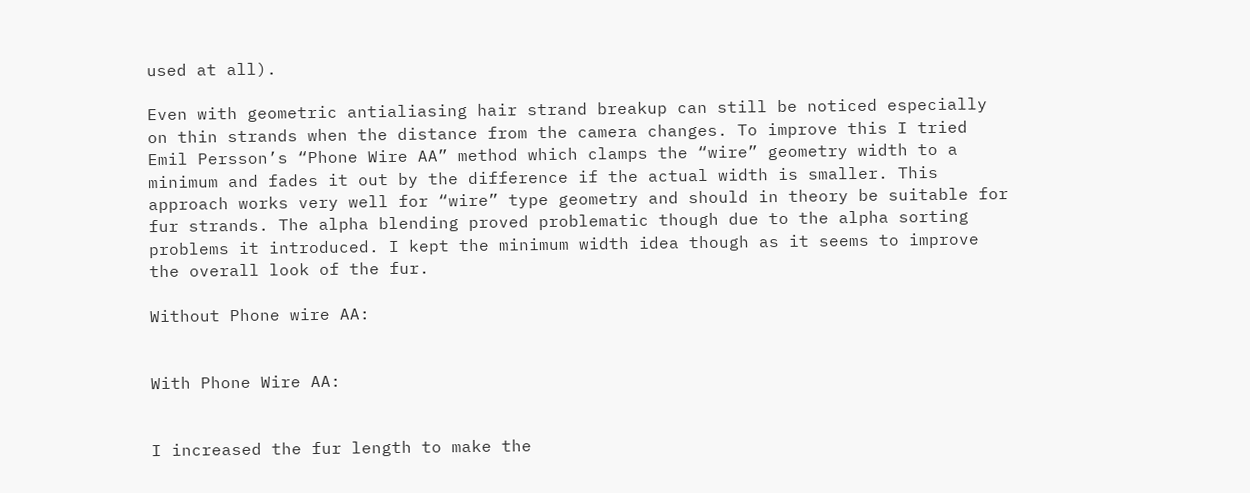used at all).

Even with geometric antialiasing hair strand breakup can still be noticed especially on thin strands when the distance from the camera changes. To improve this I tried Emil Persson’s “Phone Wire AA” method which clamps the “wire” geometry width to a minimum and fades it out by the difference if the actual width is smaller. This approach works very well for “wire” type geometry and should in theory be suitable for fur strands. The alpha blending proved problematic though due to the alpha sorting problems it introduced. I kept the minimum width idea though as it seems to improve the overall look of the fur.

Without Phone wire AA:


With Phone Wire AA:


I increased the fur length to make the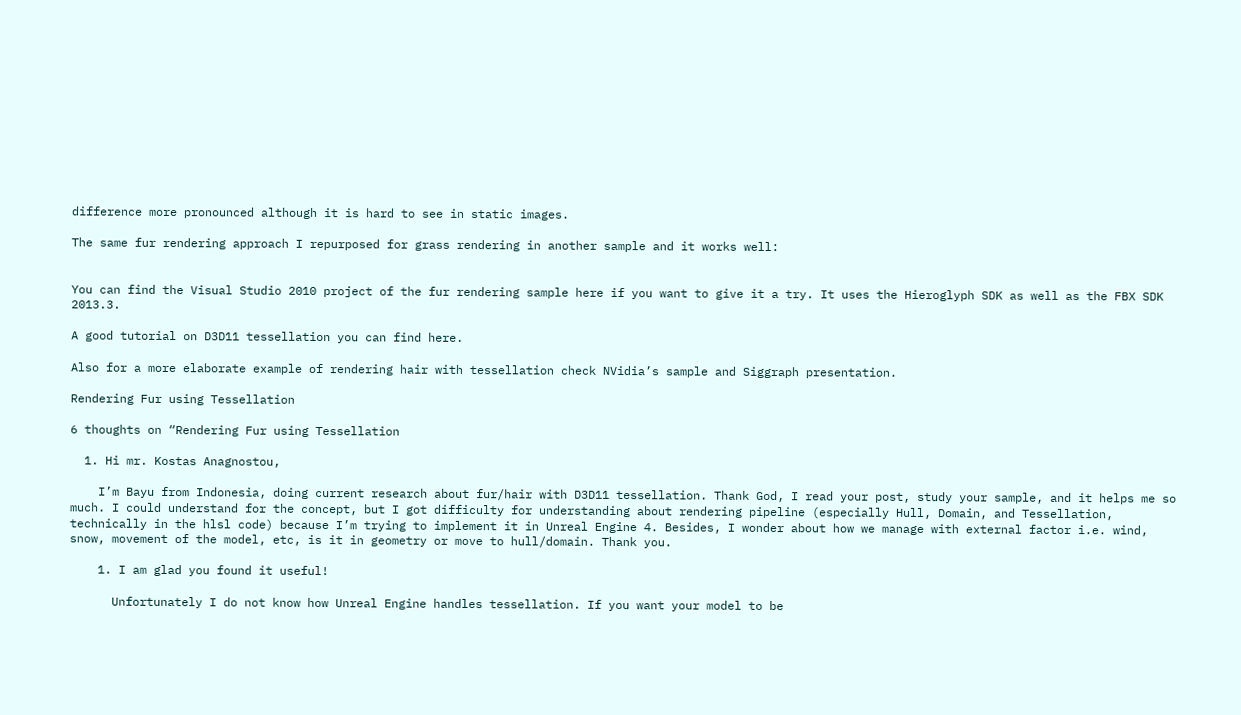difference more pronounced although it is hard to see in static images.

The same fur rendering approach I repurposed for grass rendering in another sample and it works well:


You can find the Visual Studio 2010 project of the fur rendering sample here if you want to give it a try. It uses the Hieroglyph SDK as well as the FBX SDK 2013.3.

A good tutorial on D3D11 tessellation you can find here.

Also for a more elaborate example of rendering hair with tessellation check NVidia’s sample and Siggraph presentation.

Rendering Fur using Tessellation

6 thoughts on “Rendering Fur using Tessellation

  1. Hi mr. Kostas Anagnostou,

    I’m Bayu from Indonesia, doing current research about fur/hair with D3D11 tessellation. Thank God, I read your post, study your sample, and it helps me so much. I could understand for the concept, but I got difficulty for understanding about rendering pipeline (especially Hull, Domain, and Tessellation, technically in the hlsl code) because I’m trying to implement it in Unreal Engine 4. Besides, I wonder about how we manage with external factor i.e. wind, snow, movement of the model, etc, is it in geometry or move to hull/domain. Thank you.

    1. I am glad you found it useful!

      Unfortunately I do not know how Unreal Engine handles tessellation. If you want your model to be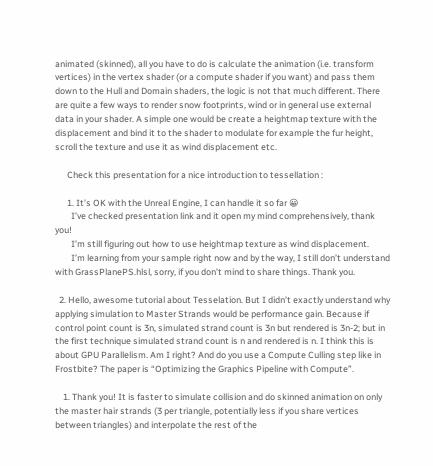animated (skinned), all you have to do is calculate the animation (i.e. transform vertices) in the vertex shader (or a compute shader if you want) and pass them down to the Hull and Domain shaders, the logic is not that much different. There are quite a few ways to render snow footprints, wind or in general use external data in your shader. A simple one would be create a heightmap texture with the displacement and bind it to the shader to modulate for example the fur height, scroll the texture and use it as wind displacement etc.

      Check this presentation for a nice introduction to tessellation :

      1. It’s OK with the Unreal Engine, I can handle it so far 😀
        I’ve checked presentation link and it open my mind comprehensively, thank you!
        I’m still figuring out how to use heightmap texture as wind displacement.
        I’m learning from your sample right now and by the way, I still don’t understand with GrassPlanePS.hlsl, sorry, if you don’t mind to share things. Thank you.

  2. Hello, awesome tutorial about Tesselation. But I didn’t exactly understand why applying simulation to Master Strands would be performance gain. Because if control point count is 3n, simulated strand count is 3n but rendered is 3n-2; but in the first technique simulated strand count is n and rendered is n. I think this is about GPU Parallelism. Am I right? And do you use a Compute Culling step like in Frostbite? The paper is “Optimizing the Graphics Pipeline with Compute”.

    1. Thank you! It is faster to simulate collision and do skinned animation on only the master hair strands (3 per triangle, potentially less if you share vertices between triangles) and interpolate the rest of the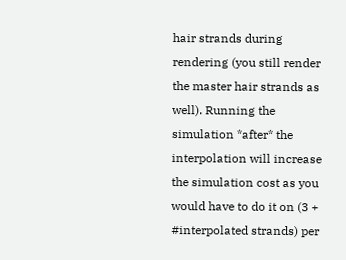hair strands during rendering (you still render the master hair strands as well). Running the simulation *after* the interpolation will increase the simulation cost as you would have to do it on (3 + #interpolated strands) per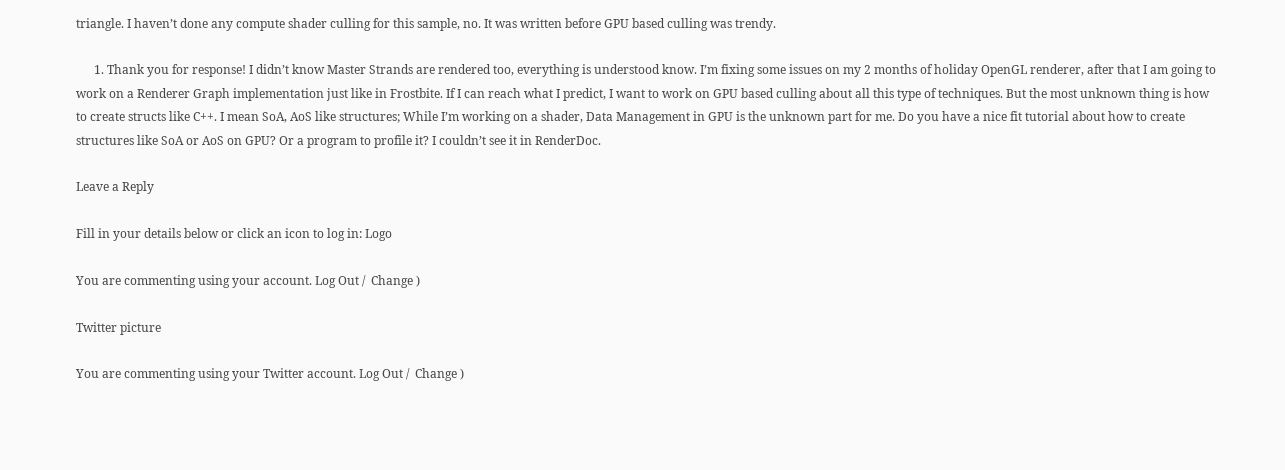triangle. I haven’t done any compute shader culling for this sample, no. It was written before GPU based culling was trendy.

      1. Thank you for response! I didn’t know Master Strands are rendered too, everything is understood know. I’m fixing some issues on my 2 months of holiday OpenGL renderer, after that I am going to work on a Renderer Graph implementation just like in Frostbite. If I can reach what I predict, I want to work on GPU based culling about all this type of techniques. But the most unknown thing is how to create structs like C++. I mean SoA, AoS like structures; While I’m working on a shader, Data Management in GPU is the unknown part for me. Do you have a nice fit tutorial about how to create structures like SoA or AoS on GPU? Or a program to profile it? I couldn’t see it in RenderDoc.

Leave a Reply

Fill in your details below or click an icon to log in: Logo

You are commenting using your account. Log Out /  Change )

Twitter picture

You are commenting using your Twitter account. Log Out /  Change )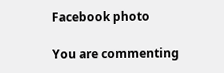Facebook photo

You are commenting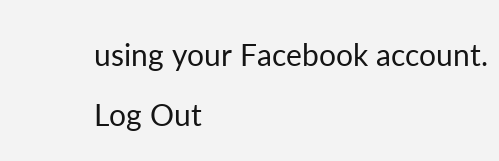using your Facebook account. Log Out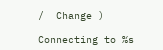/  Change )

Connecting to %s